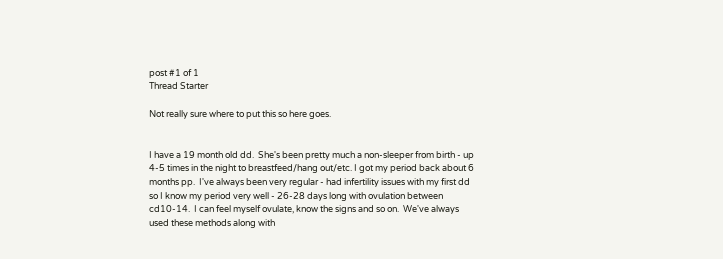post #1 of 1
Thread Starter

Not really sure where to put this so here goes.


I have a 19 month old dd.  She's been pretty much a non-sleeper from birth - up 4-5 times in the night to breastfeed/hang out/etc. I got my period back about 6 months pp.  I've always been very regular - had infertility issues with my first dd so I know my period very well - 26-28 days long with ovulation between cd10-14.  I can feel myself ovulate, know the signs and so on.  We've always used these methods along with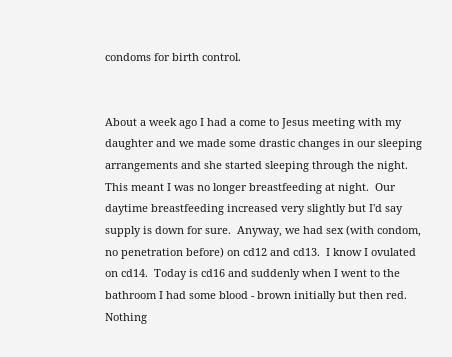condoms for birth control.


About a week ago I had a come to Jesus meeting with my daughter and we made some drastic changes in our sleeping arrangements and she started sleeping through the night.  This meant I was no longer breastfeeding at night.  Our daytime breastfeeding increased very slightly but I'd say supply is down for sure.  Anyway, we had sex (with condom, no penetration before) on cd12 and cd13.  I know I ovulated on cd14.  Today is cd16 and suddenly when I went to the bathroom I had some blood - brown initially but then red.  Nothing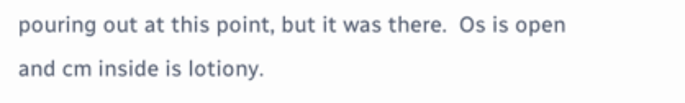pouring out at this point, but it was there.  Os is open and cm inside is lotiony.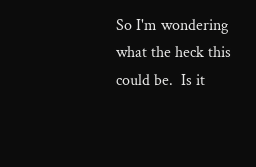So I'm wondering what the heck this could be.  Is it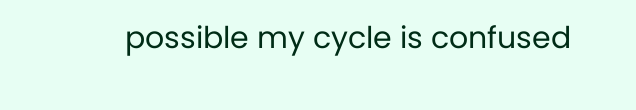possible my cycle is confused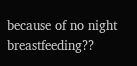because of no night breastfeeding??